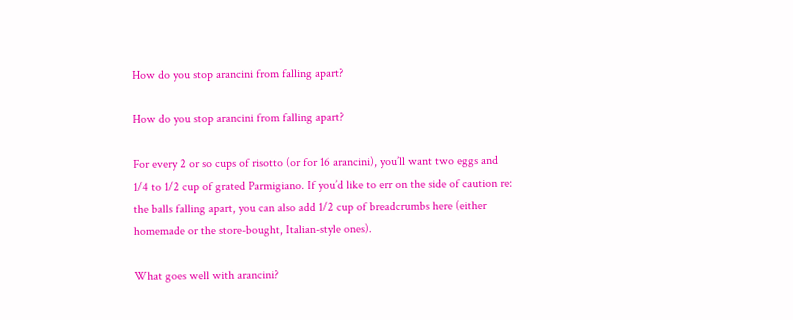How do you stop arancini from falling apart?

How do you stop arancini from falling apart?

For every 2 or so cups of risotto (or for 16 arancini), you’ll want two eggs and 1/4 to 1/2 cup of grated Parmigiano. If you’d like to err on the side of caution re: the balls falling apart, you can also add 1/2 cup of breadcrumbs here (either homemade or the store-bought, Italian-style ones).

What goes well with arancini?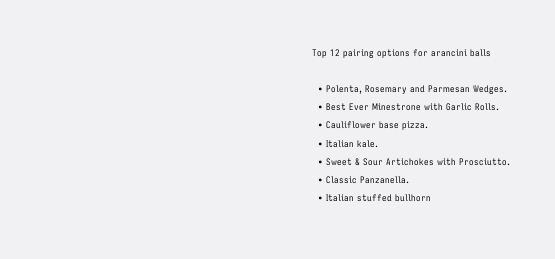Top 12 pairing options for arancini balls

  • Polenta, Rosemary and Parmesan Wedges.
  • Best Ever Minestrone with Garlic Rolls.
  • Cauliflower base pizza.
  • Italian kale.
  • Sweet & Sour Artichokes with Prosciutto.
  • Classic Panzanella.
  • Italian stuffed bullhorn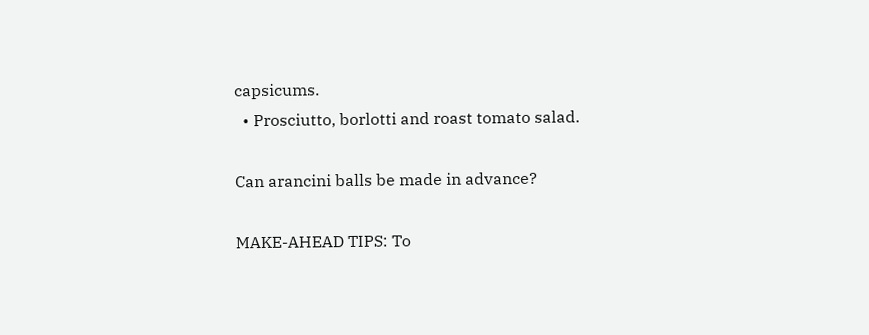capsicums.
  • Prosciutto, borlotti and roast tomato salad.

Can arancini balls be made in advance?

MAKE-AHEAD TIPS: To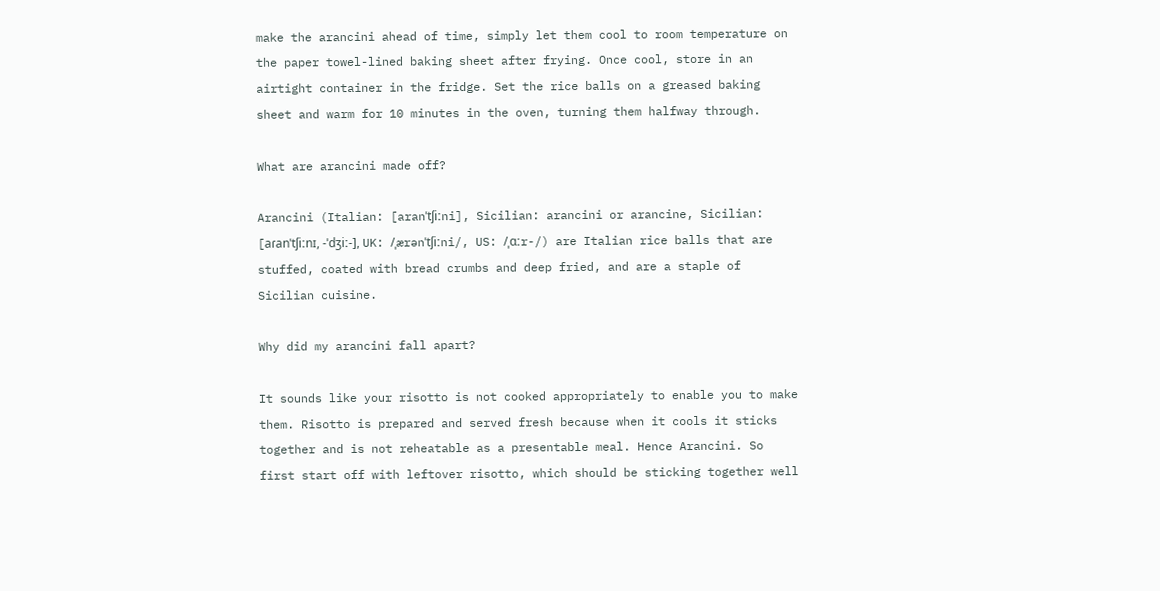make the arancini ahead of time, simply let them cool to room temperature on the paper towel-lined baking sheet after frying. Once cool, store in an airtight container in the fridge. Set the rice balls on a greased baking sheet and warm for 10 minutes in the oven, turning them halfway through.

What are arancini made off?

Arancini (Italian: [aranˈtʃiːni], Sicilian: arancini or arancine, Sicilian: [aɾanˈtʃiːnɪ, -ˈdʒiː-], UK: /ˌærənˈtʃiːni/, US: /ˌɑːr-/) are Italian rice balls that are stuffed, coated with bread crumbs and deep fried, and are a staple of Sicilian cuisine.

Why did my arancini fall apart?

It sounds like your risotto is not cooked appropriately to enable you to make them. Risotto is prepared and served fresh because when it cools it sticks together and is not reheatable as a presentable meal. Hence Arancini. So first start off with leftover risotto, which should be sticking together well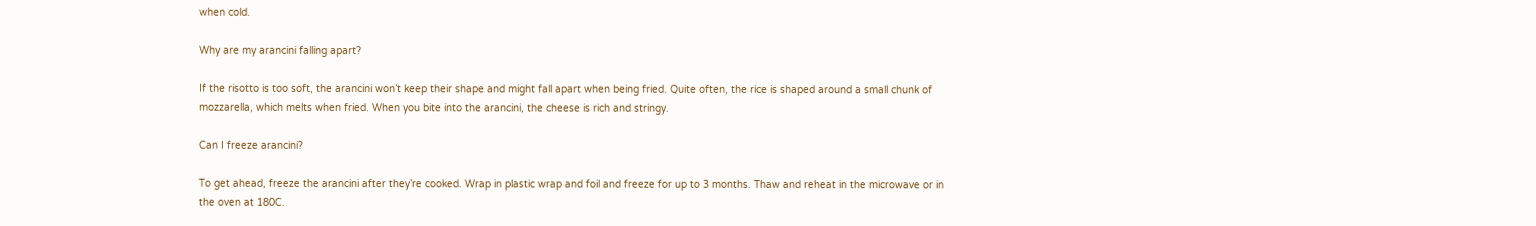when cold.

Why are my arancini falling apart?

If the risotto is too soft, the arancini won’t keep their shape and might fall apart when being fried. Quite often, the rice is shaped around a small chunk of mozzarella, which melts when fried. When you bite into the arancini, the cheese is rich and stringy.

Can I freeze arancini?

To get ahead, freeze the arancini after they’re cooked. Wrap in plastic wrap and foil and freeze for up to 3 months. Thaw and reheat in the microwave or in the oven at 180C.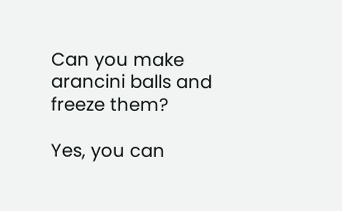Can you make arancini balls and freeze them?

Yes, you can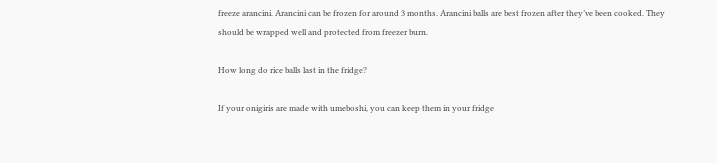freeze arancini. Arancini can be frozen for around 3 months. Arancini balls are best frozen after they’ve been cooked. They should be wrapped well and protected from freezer burn.

How long do rice balls last in the fridge?

If your onigiris are made with umeboshi, you can keep them in your fridge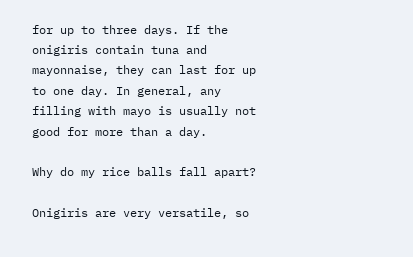for up to three days. If the onigiris contain tuna and mayonnaise, they can last for up to one day. In general, any filling with mayo is usually not good for more than a day.

Why do my rice balls fall apart?

Onigiris are very versatile, so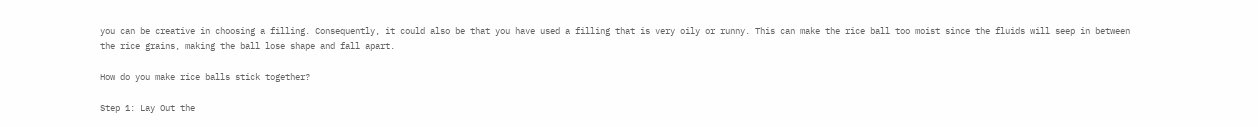you can be creative in choosing a filling. Consequently, it could also be that you have used a filling that is very oily or runny. This can make the rice ball too moist since the fluids will seep in between the rice grains, making the ball lose shape and fall apart.

How do you make rice balls stick together?

Step 1: Lay Out the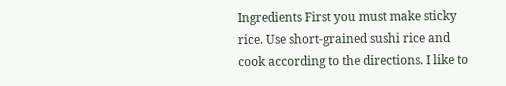Ingredients First you must make sticky rice. Use short-grained sushi rice and cook according to the directions. I like to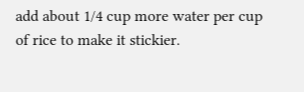add about 1/4 cup more water per cup of rice to make it stickier.